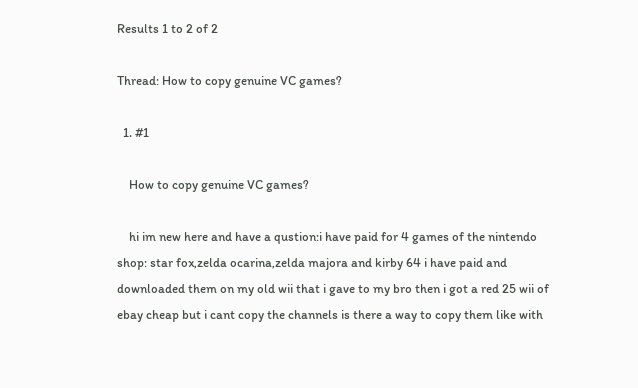Results 1 to 2 of 2

Thread: How to copy genuine VC games?

  1. #1

    How to copy genuine VC games?

    hi im new here and have a qustion:i have paid for 4 games of the nintendo shop: star fox,zelda ocarina,zelda majora and kirby 64 i have paid and downloaded them on my old wii that i gave to my bro then i got a red 25 wii of ebay cheap but i cant copy the channels is there a way to copy them like with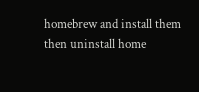homebrew and install them then uninstall home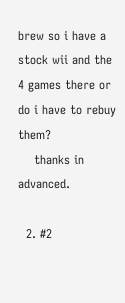brew so i have a stock wii and the 4 games there or do i have to rebuy them?
    thanks in advanced.

  2. #2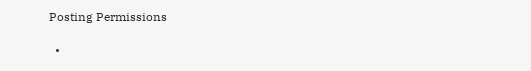Posting Permissions

  •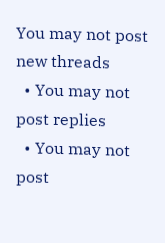You may not post new threads
  • You may not post replies
  • You may not post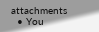attachments
  • You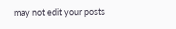may not edit your posts